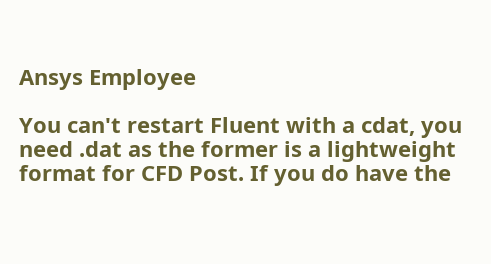Ansys Employee

You can't restart Fluent with a cdat, you need .dat as the former is a lightweight format for CFD Post. If you do have the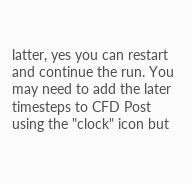latter, yes you can restart and continue the run. You may need to add the later timesteps to CFD Post using the "clock" icon but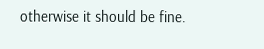otherwise it should be fine.